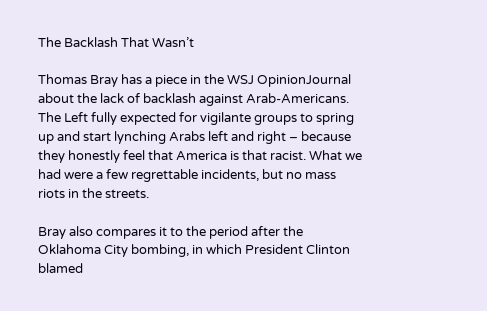The Backlash That Wasn’t

Thomas Bray has a piece in the WSJ OpinionJournal about the lack of backlash against Arab-Americans. The Left fully expected for vigilante groups to spring up and start lynching Arabs left and right – because they honestly feel that America is that racist. What we had were a few regrettable incidents, but no mass riots in the streets.

Bray also compares it to the period after the Oklahoma City bombing, in which President Clinton blamed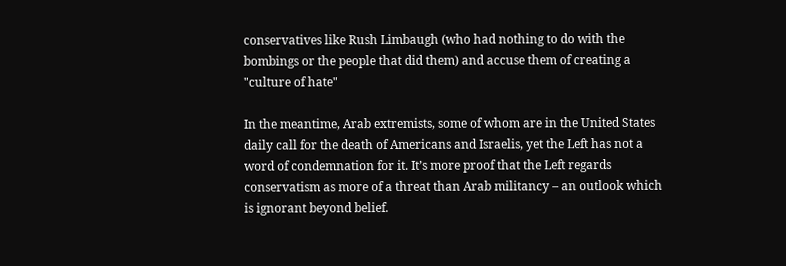conservatives like Rush Limbaugh (who had nothing to do with the bombings or the people that did them) and accuse them of creating a "culture of hate"

In the meantime, Arab extremists, some of whom are in the United States daily call for the death of Americans and Israelis, yet the Left has not a word of condemnation for it. It’s more proof that the Left regards conservatism as more of a threat than Arab militancy – an outlook which is ignorant beyond belief.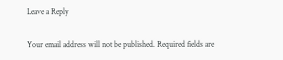Leave a Reply

Your email address will not be published. Required fields are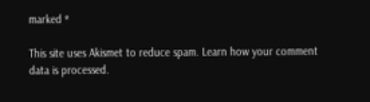marked *

This site uses Akismet to reduce spam. Learn how your comment data is processed.